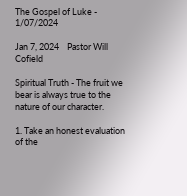The Gospel of Luke - 1/07/2024

Jan 7, 2024    Pastor Will Cofield

Spiritual Truth - The fruit we bear is always true to the nature of our character.

1. Take an honest evaluation of the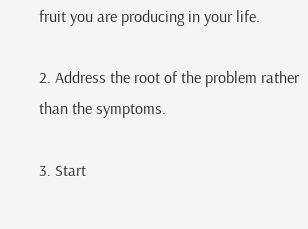fruit you are producing in your life.

2. Address the root of the problem rather than the symptoms.

3. Start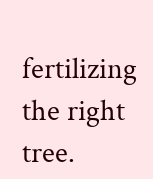fertilizing the right tree.